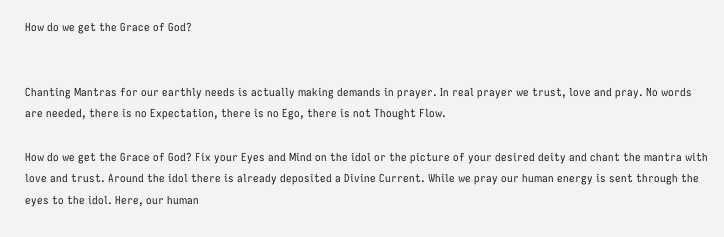How do we get the Grace of God?


Chanting Mantras for our earthly needs is actually making demands in prayer. In real prayer we trust, love and pray. No words are needed, there is no Expectation, there is no Ego, there is not Thought Flow.

How do we get the Grace of God? Fix your Eyes and Mind on the idol or the picture of your desired deity and chant the mantra with love and trust. Around the idol there is already deposited a Divine Current. While we pray our human energy is sent through the eyes to the idol. Here, our human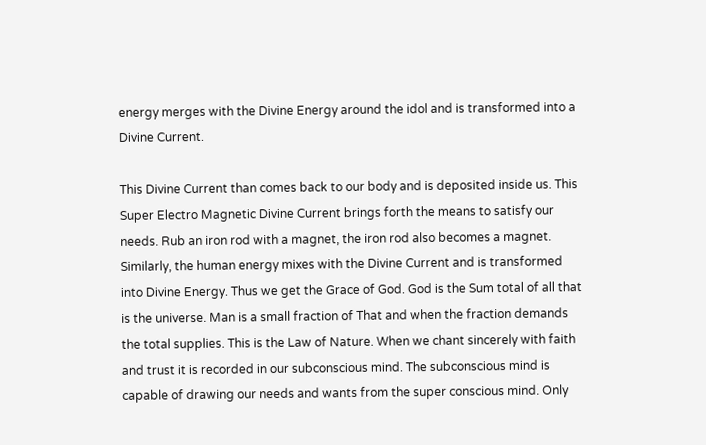energy merges with the Divine Energy around the idol and is transformed into a Divine Current.

This Divine Current than comes back to our body and is deposited inside us. This Super Electro Magnetic Divine Current brings forth the means to satisfy our needs. Rub an iron rod with a magnet, the iron rod also becomes a magnet. Similarly, the human energy mixes with the Divine Current and is transformed into Divine Energy. Thus we get the Grace of God. God is the Sum total of all that is the universe. Man is a small fraction of That and when the fraction demands the total supplies. This is the Law of Nature. When we chant sincerely with faith and trust it is recorded in our subconscious mind. The subconscious mind is capable of drawing our needs and wants from the super conscious mind. Only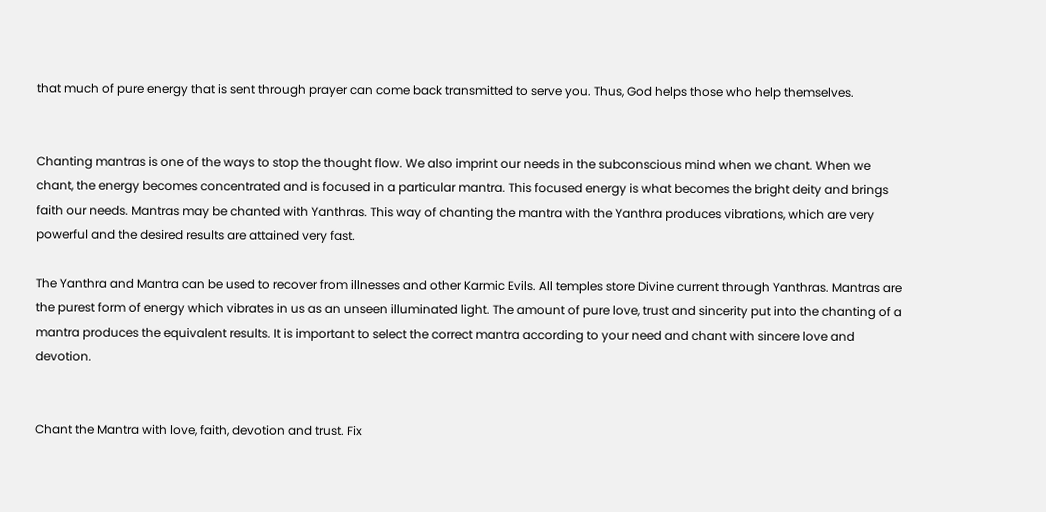that much of pure energy that is sent through prayer can come back transmitted to serve you. Thus, God helps those who help themselves.


Chanting mantras is one of the ways to stop the thought flow. We also imprint our needs in the subconscious mind when we chant. When we chant, the energy becomes concentrated and is focused in a particular mantra. This focused energy is what becomes the bright deity and brings faith our needs. Mantras may be chanted with Yanthras. This way of chanting the mantra with the Yanthra produces vibrations, which are very powerful and the desired results are attained very fast.

The Yanthra and Mantra can be used to recover from illnesses and other Karmic Evils. All temples store Divine current through Yanthras. Mantras are the purest form of energy which vibrates in us as an unseen illuminated light. The amount of pure love, trust and sincerity put into the chanting of a mantra produces the equivalent results. It is important to select the correct mantra according to your need and chant with sincere love and devotion.


Chant the Mantra with love, faith, devotion and trust. Fix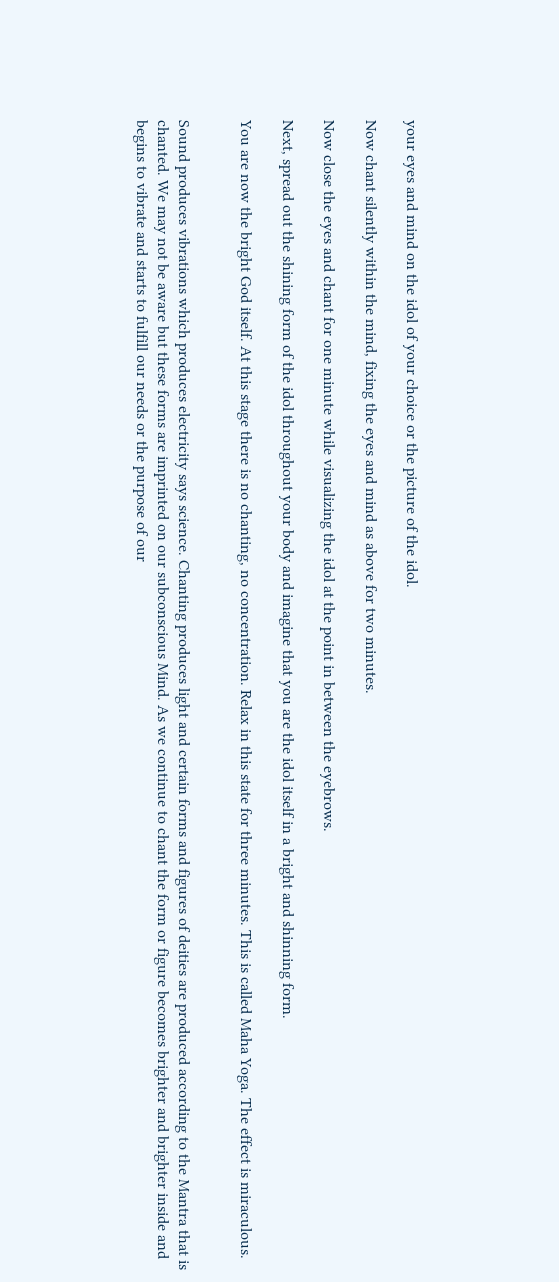your eyes and mind on the idol of your choice or the picture of the idol.

Now chant silently within the mind, fixing the eyes and mind as above for two minutes.

Now close the eyes and chant for one minute while visualizing the idol at the point in between the eyebrows.

Next, spread out the shining form of the idol throughout your body and imagine that you are the idol itself in a bright and shinning form.

You are now the bright God itself. At this stage there is no chanting, no concentration. Relax in this state for three minutes. This is called Maha Yoga. The effect is miraculous.


Sound produces vibrations which produces electricity says science. Chanting produces light and certain forms and figures of deities are produced according to the Mantra that is chanted. We may not be aware but these forms are imprinted on our subconscious Mind. As we continue to chant the form or figure becomes brighter and brighter inside and begins to vibrate and starts to fulfill our needs or the purpose of our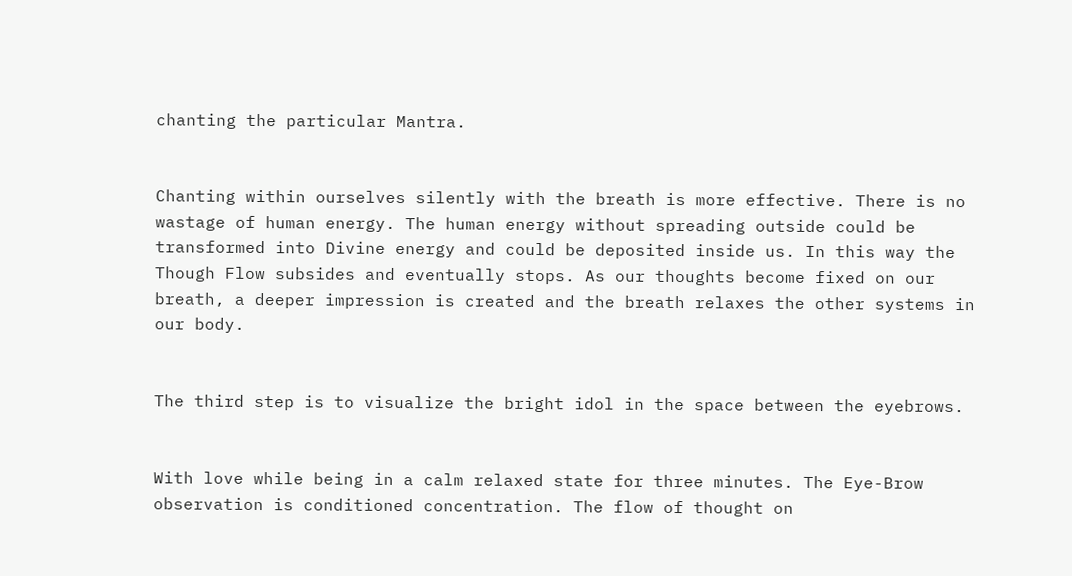chanting the particular Mantra.


Chanting within ourselves silently with the breath is more effective. There is no wastage of human energy. The human energy without spreading outside could be transformed into Divine energy and could be deposited inside us. In this way the Though Flow subsides and eventually stops. As our thoughts become fixed on our breath, a deeper impression is created and the breath relaxes the other systems in our body.


The third step is to visualize the bright idol in the space between the eyebrows.


With love while being in a calm relaxed state for three minutes. The Eye-Brow observation is conditioned concentration. The flow of thought on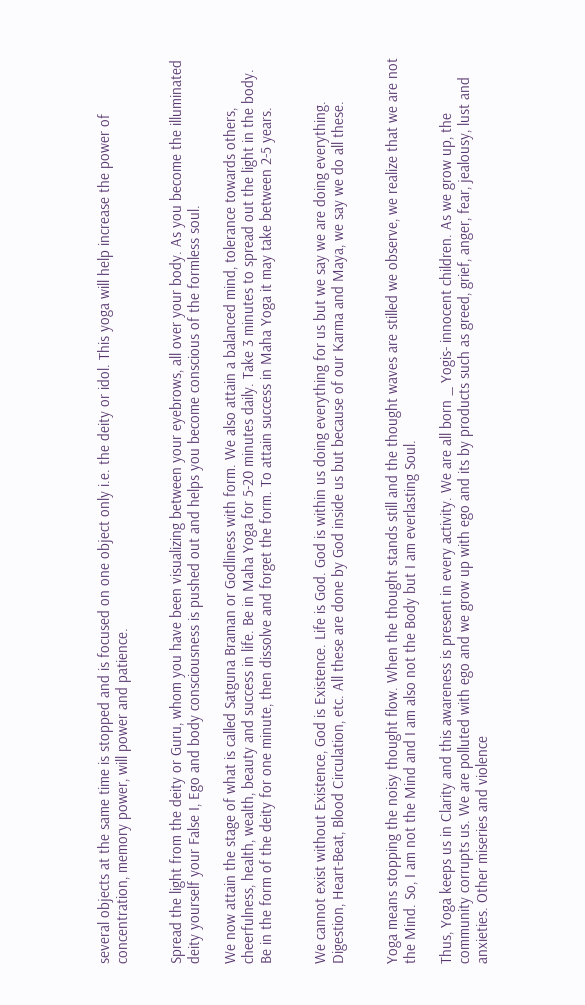several objects at the same time is stopped and is focused on one object only i.e. the deity or idol. This yoga will help increase the power of concentration, memory power, will power and patience.


Spread the light from the deity or Guru, whom you have been visualizing between your eyebrows, all over your body. As you become the illuminated deity yourself your False I, Ego and body consciousness is pushed out and helps you become conscious of the formless soul.

We now attain the stage of what is called Satguna Braman or Godliness with form. We also attain a balanced mind, tolerance towards others, cheerfulness, health, wealth, beauty and success in life. Be in Maha Yoga for 5-20 minutes daily. Take 3 minutes to spread out the light in the body. Be in the form of the deity for one minute, then dissolve and forget the form. To attain success in Maha Yoga it may take between 2-5 years.


We cannot exist without Existence, God is Existence. Life is God. God is within us doing everything for us but we say we are doing everything. Digestion, Heart-Beat, Blood Circulation, etc. All these are done by God inside us but because of our Karma and Maya, we say we do all these.


Yoga means stopping the noisy thought flow. When the thought stands still and the thought waves are stilled we observe, we realize that we are not the Mind. So, I am not the Mind and I am also not the Body but I am everlasting Soul.

Thus, Yoga keeps us in Clarity and this awareness is present in every activity. We are all born _ Yogis- innocent children. As we grow up, the community corrupts us. We are polluted with ego and we grow up with ego and its by products such as greed, grief, anger, fear, jealousy, lust and anxieties. Other miseries and violence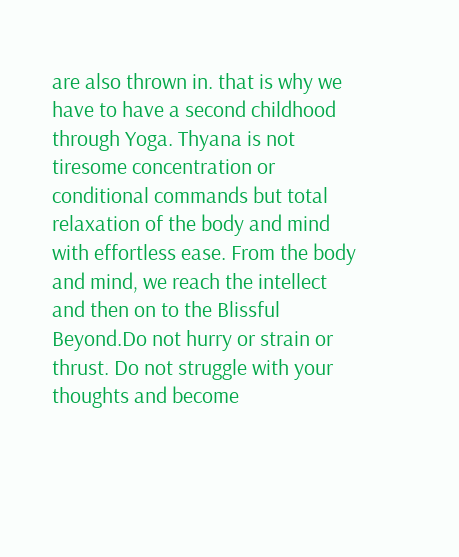are also thrown in. that is why we have to have a second childhood through Yoga. Thyana is not tiresome concentration or conditional commands but total relaxation of the body and mind with effortless ease. From the body and mind, we reach the intellect and then on to the Blissful Beyond.Do not hurry or strain or thrust. Do not struggle with your thoughts and become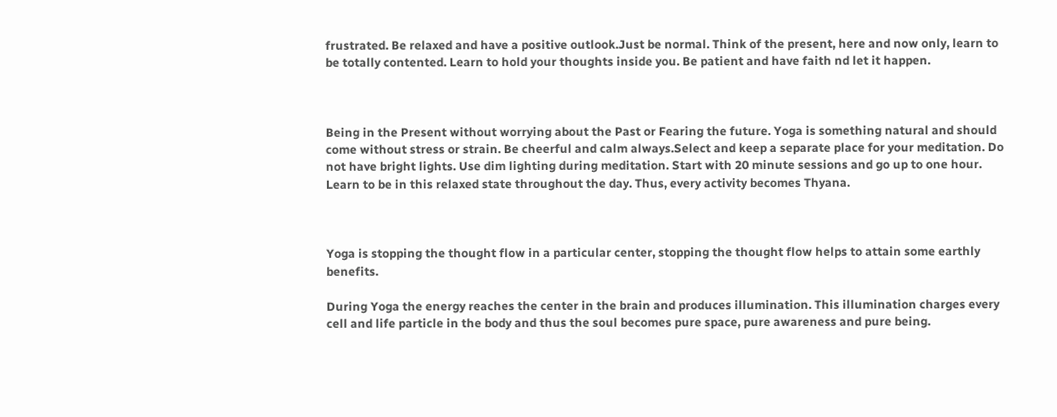frustrated. Be relaxed and have a positive outlook.Just be normal. Think of the present, here and now only, learn to be totally contented. Learn to hold your thoughts inside you. Be patient and have faith nd let it happen.



Being in the Present without worrying about the Past or Fearing the future. Yoga is something natural and should come without stress or strain. Be cheerful and calm always.Select and keep a separate place for your meditation. Do not have bright lights. Use dim lighting during meditation. Start with 20 minute sessions and go up to one hour. Learn to be in this relaxed state throughout the day. Thus, every activity becomes Thyana.



Yoga is stopping the thought flow in a particular center, stopping the thought flow helps to attain some earthly benefits.

During Yoga the energy reaches the center in the brain and produces illumination. This illumination charges every cell and life particle in the body and thus the soul becomes pure space, pure awareness and pure being.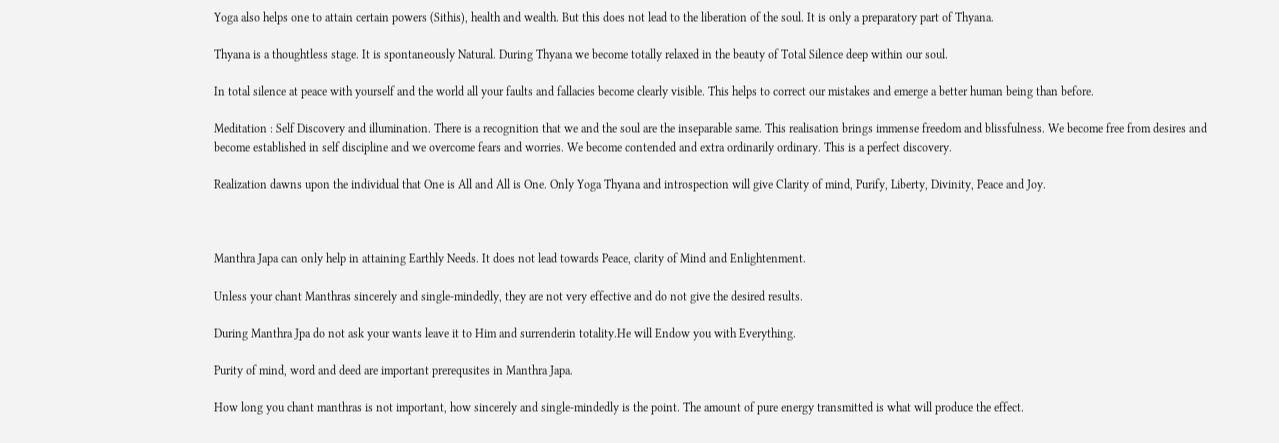Yoga also helps one to attain certain powers (Sithis), health and wealth. But this does not lead to the liberation of the soul. It is only a preparatory part of Thyana.

Thyana is a thoughtless stage. It is spontaneously Natural. During Thyana we become totally relaxed in the beauty of Total Silence deep within our soul.

In total silence at peace with yourself and the world all your faults and fallacies become clearly visible. This helps to correct our mistakes and emerge a better human being than before.

Meditation : Self Discovery and illumination. There is a recognition that we and the soul are the inseparable same. This realisation brings immense freedom and blissfulness. We become free from desires and become established in self discipline and we overcome fears and worries. We become contended and extra ordinarily ordinary. This is a perfect discovery.

Realization dawns upon the individual that One is All and All is One. Only Yoga Thyana and introspection will give Clarity of mind, Purify, Liberty, Divinity, Peace and Joy.



Manthra Japa can only help in attaining Earthly Needs. It does not lead towards Peace, clarity of Mind and Enlightenment.

Unless your chant Manthras sincerely and single-mindedly, they are not very effective and do not give the desired results.

During Manthra Jpa do not ask your wants leave it to Him and surrenderin totality.He will Endow you with Everything.

Purity of mind, word and deed are important prerequsites in Manthra Japa.

How long you chant manthras is not important, how sincerely and single-mindedly is the point. The amount of pure energy transmitted is what will produce the effect.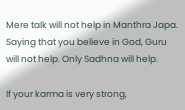Mere talk will not help in Manthra Japa. Saying that you believe in God, Guru will not help. Only Sadhna will help.

If your karma is very strong,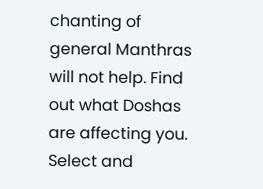chanting of general Manthras will not help. Find out what Doshas are affecting you. Select and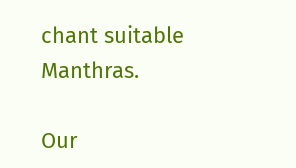chant suitable Manthras.

Our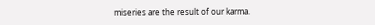miseries are the result of our karma.